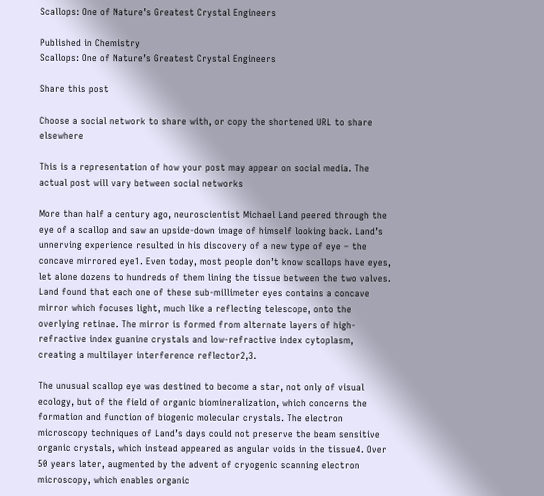Scallops: One of Nature’s Greatest Crystal Engineers

Published in Chemistry
Scallops: One of Nature’s Greatest Crystal Engineers

Share this post

Choose a social network to share with, or copy the shortened URL to share elsewhere

This is a representation of how your post may appear on social media. The actual post will vary between social networks

More than half a century ago, neuroscientist Michael Land peered through the eye of a scallop and saw an upside-down image of himself looking back. Land’s unnerving experience resulted in his discovery of a new type of eye – the concave mirrored eye1. Even today, most people don’t know scallops have eyes, let alone dozens to hundreds of them lining the tissue between the two valves. Land found that each one of these sub-millimeter eyes contains a concave mirror which focuses light, much like a reflecting telescope, onto the overlying retinae. The mirror is formed from alternate layers of high-refractive index guanine crystals and low-refractive index cytoplasm, creating a multilayer interference reflector2,3.

The unusual scallop eye was destined to become a star, not only of visual ecology, but of the field of organic biomineralization, which concerns the formation and function of biogenic molecular crystals. The electron microscopy techniques of Land’s days could not preserve the beam sensitive organic crystals, which instead appeared as angular voids in the tissue4. Over 50 years later, augmented by the advent of cryogenic scanning electron microscopy, which enables organic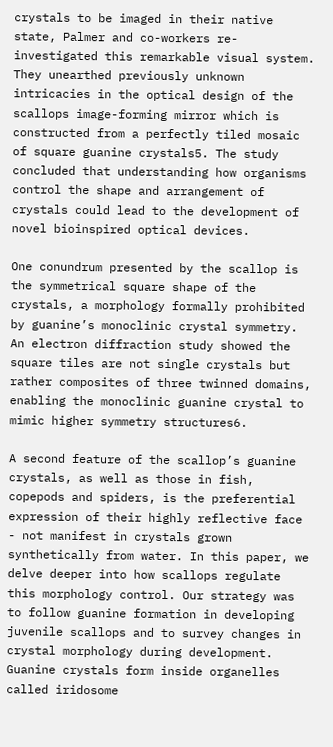crystals to be imaged in their native state, Palmer and co-workers re-investigated this remarkable visual system. They unearthed previously unknown intricacies in the optical design of the scallops image-forming mirror which is constructed from a perfectly tiled mosaic of square guanine crystals5. The study concluded that understanding how organisms control the shape and arrangement of crystals could lead to the development of novel bioinspired optical devices.

One conundrum presented by the scallop is the symmetrical square shape of the crystals, a morphology formally prohibited by guanine’s monoclinic crystal symmetry. An electron diffraction study showed the square tiles are not single crystals but rather composites of three twinned domains, enabling the monoclinic guanine crystal to mimic higher symmetry structures6.

A second feature of the scallop’s guanine crystals, as well as those in fish, copepods and spiders, is the preferential expression of their highly reflective face - not manifest in crystals grown synthetically from water. In this paper, we delve deeper into how scallops regulate this morphology control. Our strategy was to follow guanine formation in developing juvenile scallops and to survey changes in crystal morphology during development. Guanine crystals form inside organelles called iridosome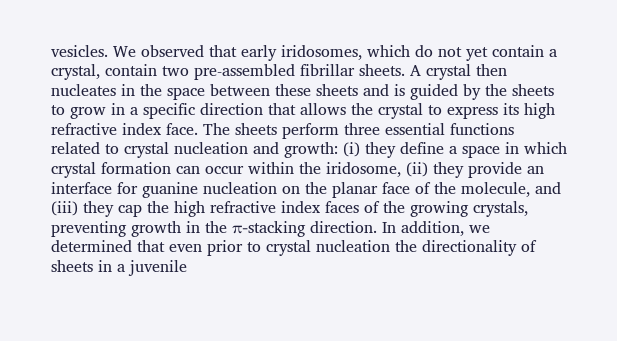vesicles. We observed that early iridosomes, which do not yet contain a crystal, contain two pre-assembled fibrillar sheets. A crystal then nucleates in the space between these sheets and is guided by the sheets to grow in a specific direction that allows the crystal to express its high refractive index face. The sheets perform three essential functions related to crystal nucleation and growth: (i) they define a space in which crystal formation can occur within the iridosome, (ii) they provide an interface for guanine nucleation on the planar face of the molecule, and (iii) they cap the high refractive index faces of the growing crystals, preventing growth in the π-stacking direction. In addition, we determined that even prior to crystal nucleation the directionality of sheets in a juvenile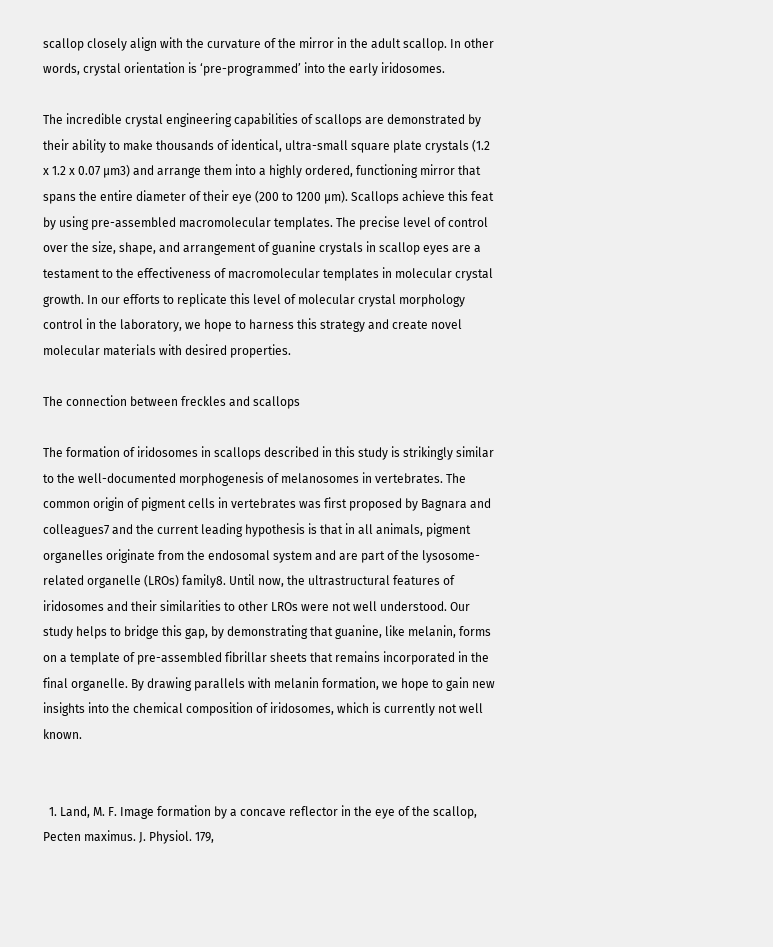scallop closely align with the curvature of the mirror in the adult scallop. In other words, crystal orientation is ‘pre-programmed’ into the early iridosomes.

The incredible crystal engineering capabilities of scallops are demonstrated by their ability to make thousands of identical, ultra-small square plate crystals (1.2 x 1.2 x 0.07 µm3) and arrange them into a highly ordered, functioning mirror that spans the entire diameter of their eye (200 to 1200 µm). Scallops achieve this feat by using pre-assembled macromolecular templates. The precise level of control over the size, shape, and arrangement of guanine crystals in scallop eyes are a testament to the effectiveness of macromolecular templates in molecular crystal growth. In our efforts to replicate this level of molecular crystal morphology control in the laboratory, we hope to harness this strategy and create novel molecular materials with desired properties.

The connection between freckles and scallops

The formation of iridosomes in scallops described in this study is strikingly similar to the well-documented morphogenesis of melanosomes in vertebrates. The common origin of pigment cells in vertebrates was first proposed by Bagnara and colleagues7 and the current leading hypothesis is that in all animals, pigment organelles originate from the endosomal system and are part of the lysosome-related organelle (LROs) family8. Until now, the ultrastructural features of iridosomes and their similarities to other LROs were not well understood. Our study helps to bridge this gap, by demonstrating that guanine, like melanin, forms on a template of pre-assembled fibrillar sheets that remains incorporated in the final organelle. By drawing parallels with melanin formation, we hope to gain new insights into the chemical composition of iridosomes, which is currently not well known.


  1. Land, M. F. Image formation by a concave reflector in the eye of the scallop, Pecten maximus. J. Physiol. 179,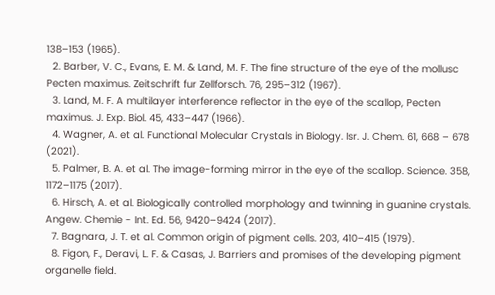138–153 (1965).
  2. Barber, V. C., Evans, E. M. & Land, M. F. The fine structure of the eye of the mollusc Pecten maximus. Zeitschrift fur Zellforsch. 76, 295–312 (1967).
  3. Land, M. F. A multilayer interference reflector in the eye of the scallop, Pecten maximus. J. Exp. Biol. 45, 433–447 (1966).
  4. Wagner, A. et al. Functional Molecular Crystals in Biology. Isr. J. Chem. 61, 668 – 678 (2021).
  5. Palmer, B. A. et al. The image-forming mirror in the eye of the scallop. Science. 358, 1172–1175 (2017).
  6. Hirsch, A. et al. Biologically controlled morphology and twinning in guanine crystals. Angew. Chemie - Int. Ed. 56, 9420–9424 (2017).
  7. Bagnara, J. T. et al. Common origin of pigment cells. 203, 410–415 (1979).
  8. Figon, F., Deravi, L. F. & Casas, J. Barriers and promises of the developing pigment organelle field.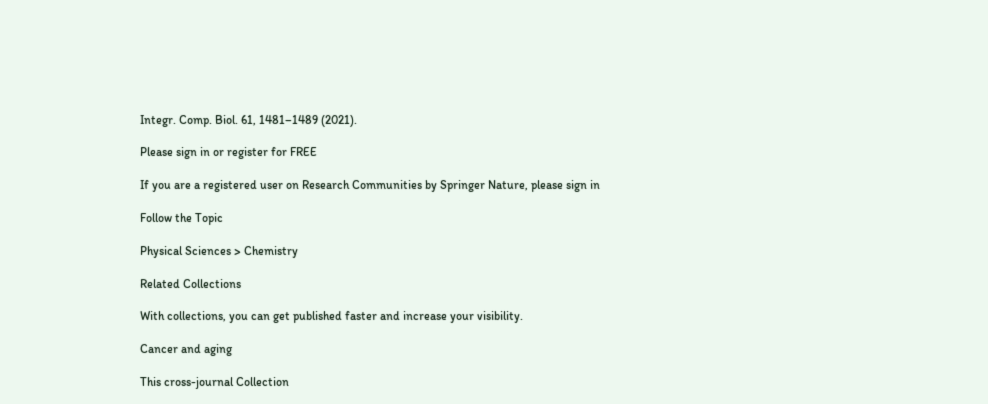Integr. Comp. Biol. 61, 1481–1489 (2021).

Please sign in or register for FREE

If you are a registered user on Research Communities by Springer Nature, please sign in

Follow the Topic

Physical Sciences > Chemistry

Related Collections

With collections, you can get published faster and increase your visibility.

Cancer and aging

This cross-journal Collection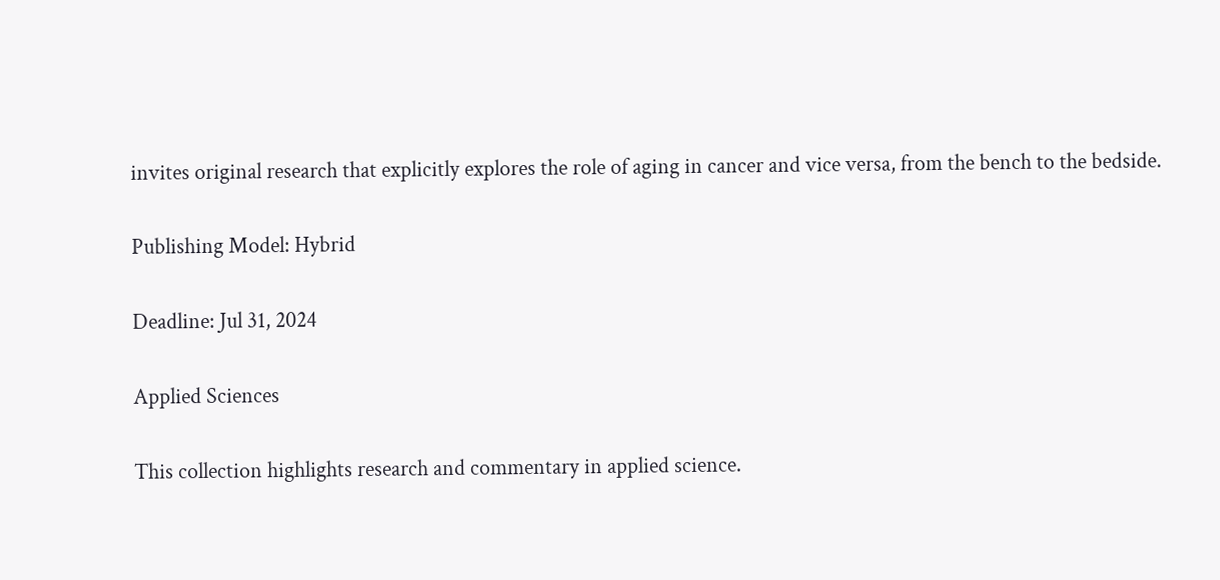invites original research that explicitly explores the role of aging in cancer and vice versa, from the bench to the bedside.

Publishing Model: Hybrid

Deadline: Jul 31, 2024

Applied Sciences

This collection highlights research and commentary in applied science.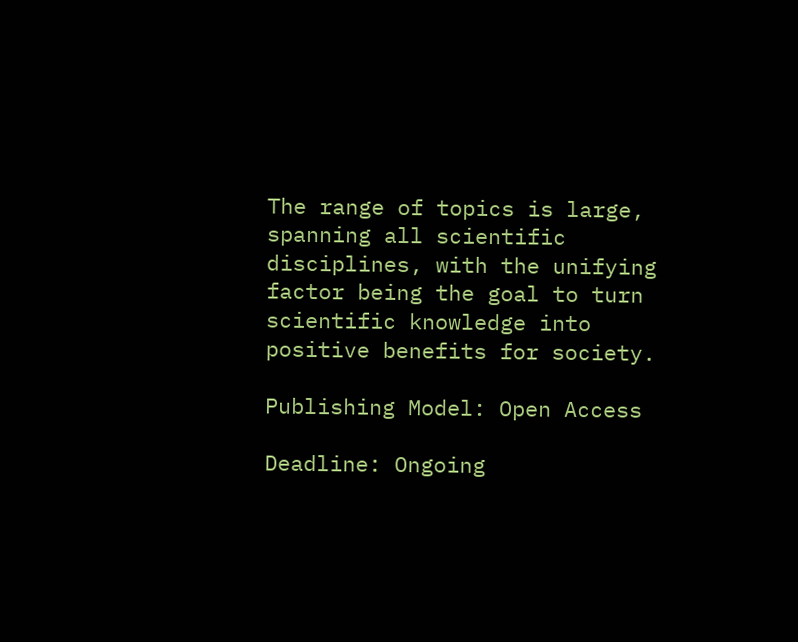The range of topics is large, spanning all scientific disciplines, with the unifying factor being the goal to turn scientific knowledge into positive benefits for society.

Publishing Model: Open Access

Deadline: Ongoing